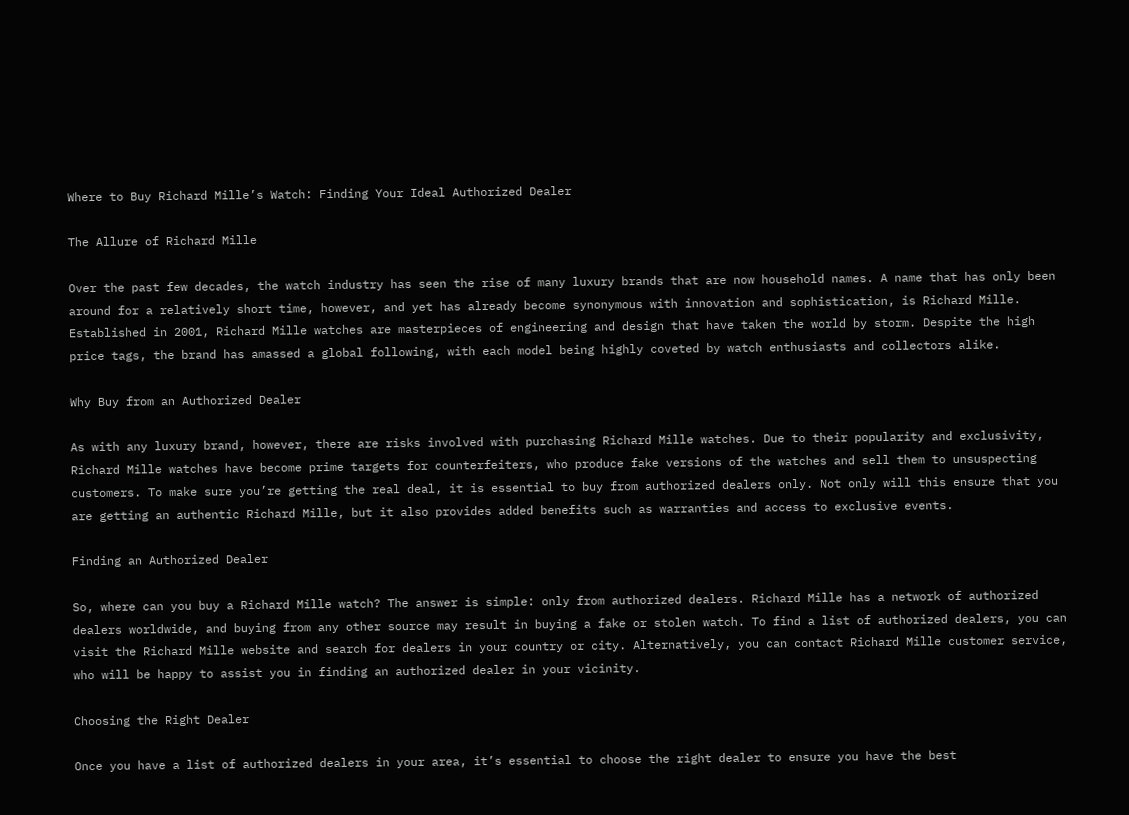Where to Buy Richard Mille’s Watch: Finding Your Ideal Authorized Dealer

The Allure of Richard Mille

Over the past few decades, the watch industry has seen the rise of many luxury brands that are now household names. A name that has only been around for a relatively short time, however, and yet has already become synonymous with innovation and sophistication, is Richard Mille. Established in 2001, Richard Mille watches are masterpieces of engineering and design that have taken the world by storm. Despite the high price tags, the brand has amassed a global following, with each model being highly coveted by watch enthusiasts and collectors alike.

Why Buy from an Authorized Dealer

As with any luxury brand, however, there are risks involved with purchasing Richard Mille watches. Due to their popularity and exclusivity, Richard Mille watches have become prime targets for counterfeiters, who produce fake versions of the watches and sell them to unsuspecting customers. To make sure you’re getting the real deal, it is essential to buy from authorized dealers only. Not only will this ensure that you are getting an authentic Richard Mille, but it also provides added benefits such as warranties and access to exclusive events.

Finding an Authorized Dealer

So, where can you buy a Richard Mille watch? The answer is simple: only from authorized dealers. Richard Mille has a network of authorized dealers worldwide, and buying from any other source may result in buying a fake or stolen watch. To find a list of authorized dealers, you can visit the Richard Mille website and search for dealers in your country or city. Alternatively, you can contact Richard Mille customer service, who will be happy to assist you in finding an authorized dealer in your vicinity.

Choosing the Right Dealer

Once you have a list of authorized dealers in your area, it’s essential to choose the right dealer to ensure you have the best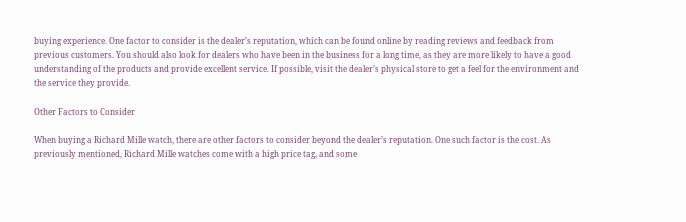buying experience. One factor to consider is the dealer’s reputation, which can be found online by reading reviews and feedback from previous customers. You should also look for dealers who have been in the business for a long time, as they are more likely to have a good understanding of the products and provide excellent service. If possible, visit the dealer’s physical store to get a feel for the environment and the service they provide.

Other Factors to Consider

When buying a Richard Mille watch, there are other factors to consider beyond the dealer’s reputation. One such factor is the cost. As previously mentioned, Richard Mille watches come with a high price tag, and some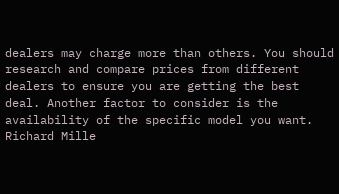dealers may charge more than others. You should research and compare prices from different dealers to ensure you are getting the best deal. Another factor to consider is the availability of the specific model you want. Richard Mille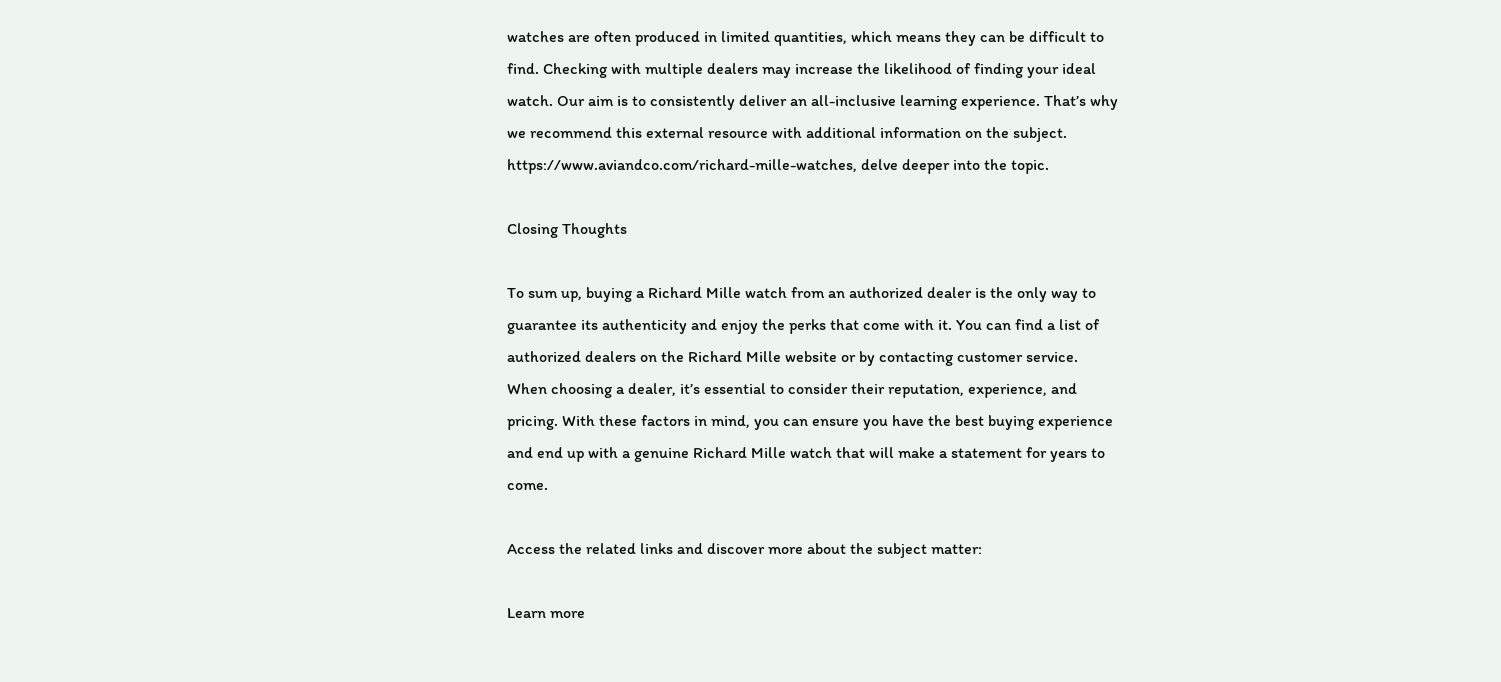watches are often produced in limited quantities, which means they can be difficult to find. Checking with multiple dealers may increase the likelihood of finding your ideal watch. Our aim is to consistently deliver an all-inclusive learning experience. That’s why we recommend this external resource with additional information on the subject. https://www.aviandco.com/richard-mille-watches, delve deeper into the topic.

Closing Thoughts

To sum up, buying a Richard Mille watch from an authorized dealer is the only way to guarantee its authenticity and enjoy the perks that come with it. You can find a list of authorized dealers on the Richard Mille website or by contacting customer service. When choosing a dealer, it’s essential to consider their reputation, experience, and pricing. With these factors in mind, you can ensure you have the best buying experience and end up with a genuine Richard Mille watch that will make a statement for years to come.

Access the related links and discover more about the subject matter:

Learn more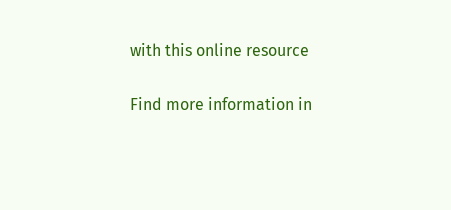with this online resource

Find more information in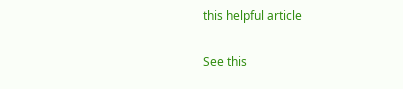this helpful article

See this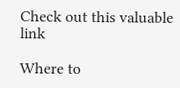Check out this valuable link

Where to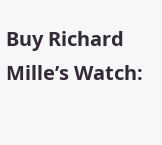Buy Richard Mille’s Watch: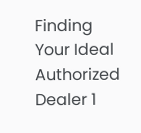Finding Your Ideal Authorized Dealer 1